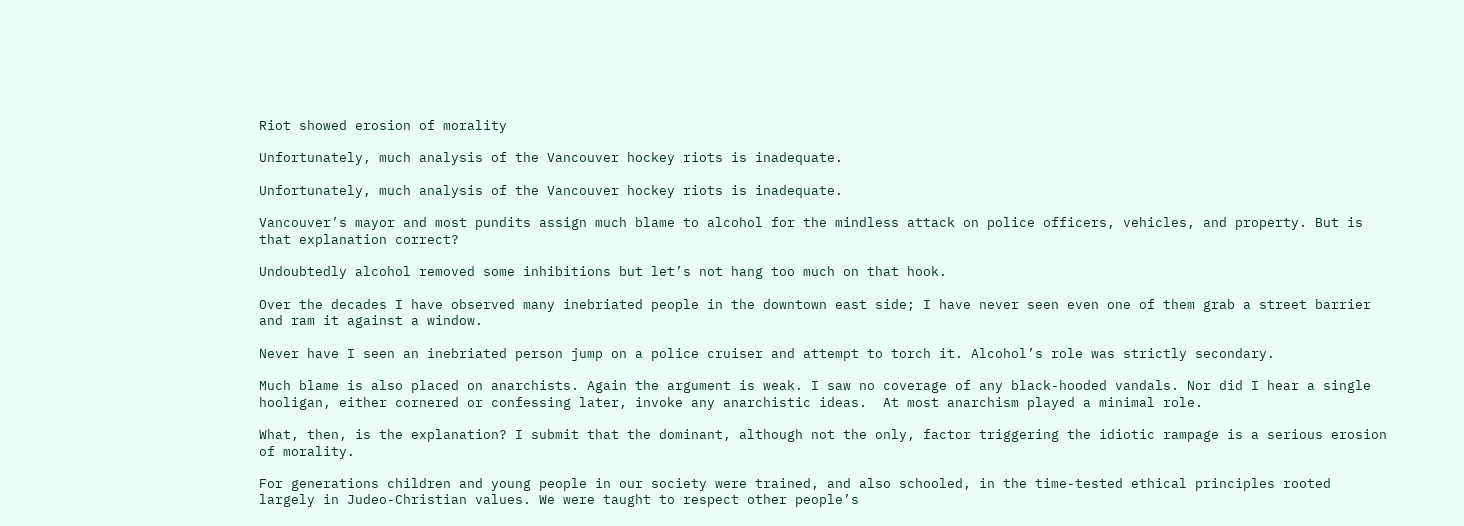Riot showed erosion of morality

Unfortunately, much analysis of the Vancouver hockey riots is inadequate.

Unfortunately, much analysis of the Vancouver hockey riots is inadequate.

Vancouver’s mayor and most pundits assign much blame to alcohol for the mindless attack on police officers, vehicles, and property. But is that explanation correct?

Undoubtedly alcohol removed some inhibitions but let’s not hang too much on that hook.

Over the decades I have observed many inebriated people in the downtown east side; I have never seen even one of them grab a street barrier and ram it against a window.

Never have I seen an inebriated person jump on a police cruiser and attempt to torch it. Alcohol’s role was strictly secondary.

Much blame is also placed on anarchists. Again the argument is weak. I saw no coverage of any black-hooded vandals. Nor did I hear a single hooligan, either cornered or confessing later, invoke any anarchistic ideas.  At most anarchism played a minimal role.

What, then, is the explanation? I submit that the dominant, although not the only, factor triggering the idiotic rampage is a serious erosion of morality.

For generations children and young people in our society were trained, and also schooled, in the time-tested ethical principles rooted largely in Judeo-Christian values. We were taught to respect other people’s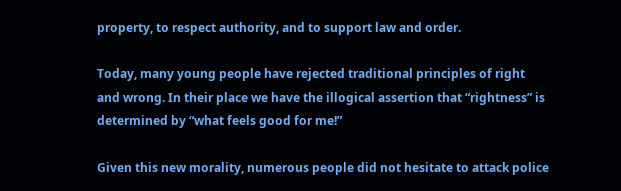property, to respect authority, and to support law and order.

Today, many young people have rejected traditional principles of right and wrong. In their place we have the illogical assertion that “rightness” is determined by “what feels good for me!”

Given this new morality, numerous people did not hesitate to attack police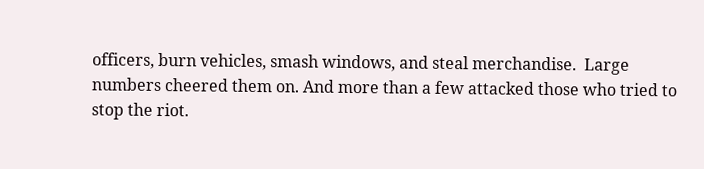officers, burn vehicles, smash windows, and steal merchandise.  Large numbers cheered them on. And more than a few attacked those who tried to stop the riot.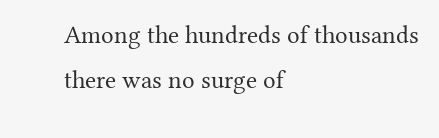Among the hundreds of thousands there was no surge of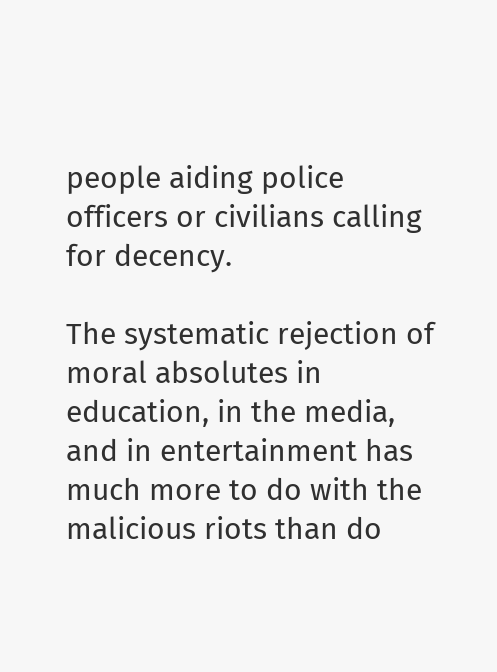people aiding police officers or civilians calling for decency.

The systematic rejection of moral absolutes in education, in the media, and in entertainment has much more to do with the malicious riots than do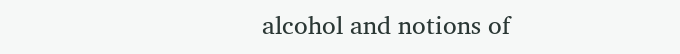alcohol and notions of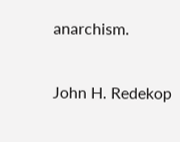anarchism.

John H. Redekop